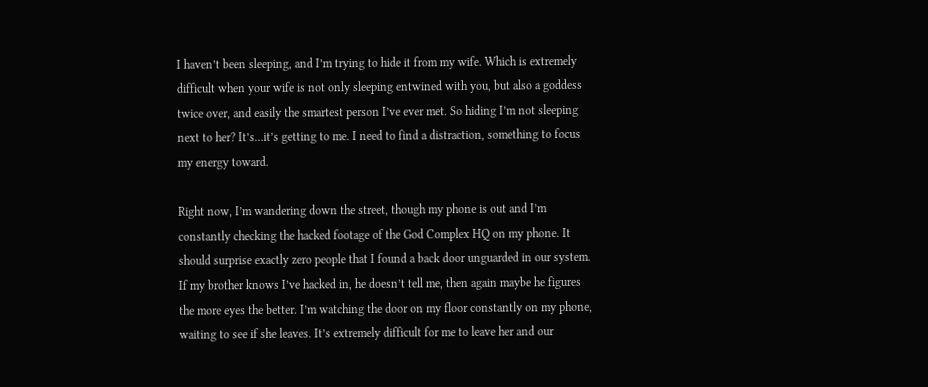I haven’t been sleeping, and I’m trying to hide it from my wife. Which is extremely difficult when your wife is not only sleeping entwined with you, but also a goddess twice over, and easily the smartest person I’ve ever met. So hiding I’m not sleeping next to her? It’s…it’s getting to me. I need to find a distraction, something to focus my energy toward.

Right now, I’m wandering down the street, though my phone is out and I’m constantly checking the hacked footage of the God Complex HQ on my phone. It should surprise exactly zero people that I found a back door unguarded in our system. If my brother knows I’ve hacked in, he doesn’t tell me, then again maybe he figures the more eyes the better. I’m watching the door on my floor constantly on my phone, waiting to see if she leaves. It’s extremely difficult for me to leave her and our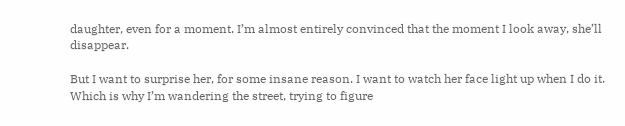daughter, even for a moment. I’m almost entirely convinced that the moment I look away, she’ll disappear.

But I want to surprise her, for some insane reason. I want to watch her face light up when I do it. Which is why I’m wandering the street, trying to figure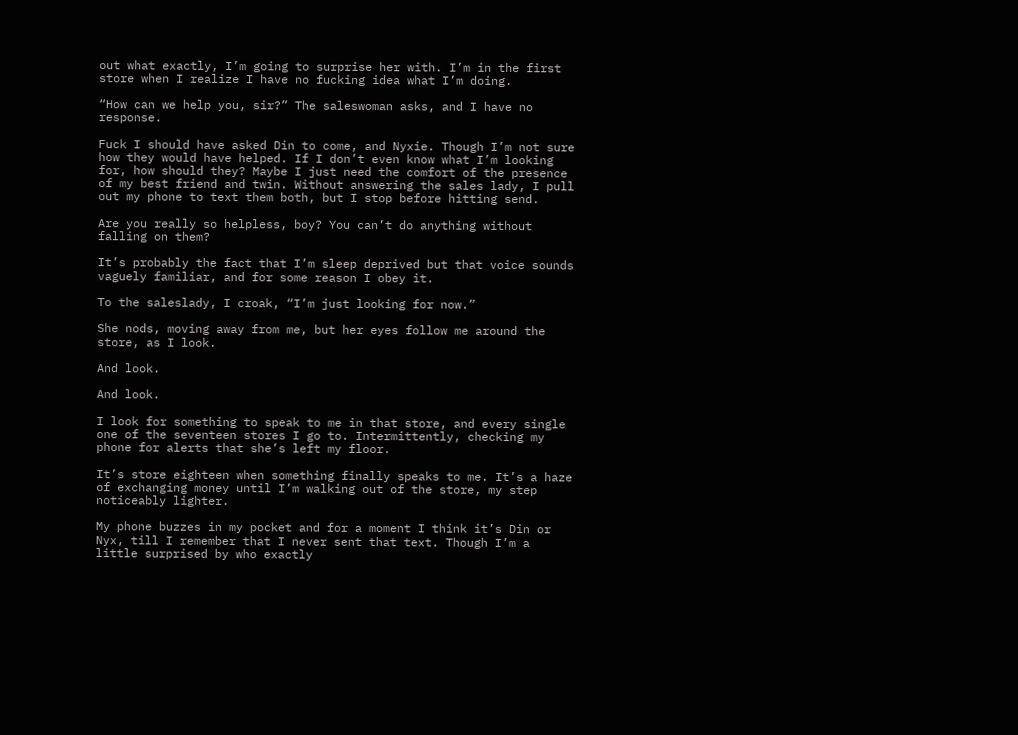out what exactly, I’m going to surprise her with. I’m in the first store when I realize I have no fucking idea what I’m doing.

“How can we help you, sir?” The saleswoman asks, and I have no response.

Fuck I should have asked Din to come, and Nyxie. Though I’m not sure how they would have helped. If I don’t even know what I’m looking for, how should they? Maybe I just need the comfort of the presence of my best friend and twin. Without answering the sales lady, I pull out my phone to text them both, but I stop before hitting send.

Are you really so helpless, boy? You can’t do anything without falling on them?

It’s probably the fact that I’m sleep deprived but that voice sounds vaguely familiar, and for some reason I obey it.

To the saleslady, I croak, “I’m just looking for now.”

She nods, moving away from me, but her eyes follow me around the store, as I look.

And look.

And look.

I look for something to speak to me in that store, and every single one of the seventeen stores I go to. Intermittently, checking my phone for alerts that she’s left my floor.

It’s store eighteen when something finally speaks to me. It’s a haze of exchanging money until I’m walking out of the store, my step noticeably lighter.

My phone buzzes in my pocket and for a moment I think it’s Din or Nyx, till I remember that I never sent that text. Though I’m a little surprised by who exactly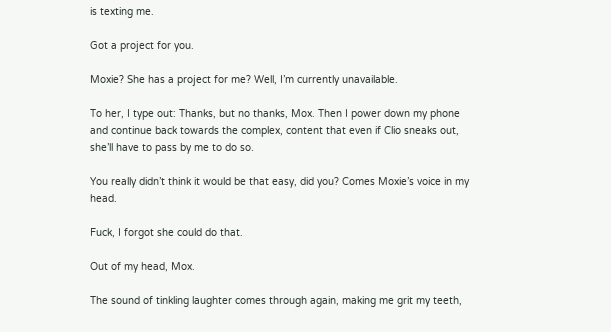is texting me.

Got a project for you.

Moxie? She has a project for me? Well, I’m currently unavailable.

To her, I type out: Thanks, but no thanks, Mox. Then I power down my phone and continue back towards the complex, content that even if Clio sneaks out, she’ll have to pass by me to do so.

You really didn’t think it would be that easy, did you? Comes Moxie’s voice in my head.

Fuck, I forgot she could do that.

Out of my head, Mox.

The sound of tinkling laughter comes through again, making me grit my teeth,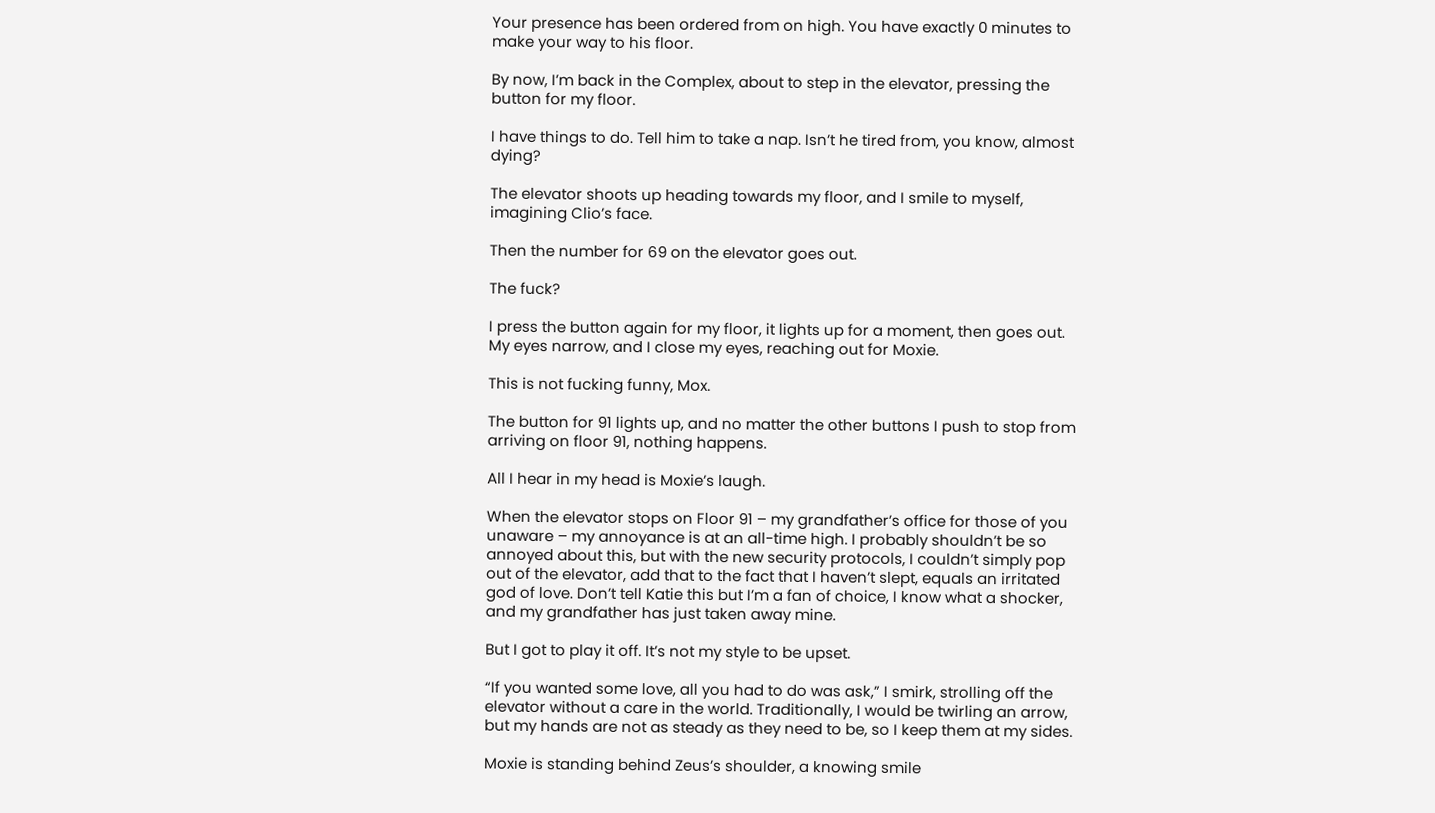Your presence has been ordered from on high. You have exactly 0 minutes to make your way to his floor.

By now, I’m back in the Complex, about to step in the elevator, pressing the button for my floor.

I have things to do. Tell him to take a nap. Isn’t he tired from, you know, almost dying?

The elevator shoots up heading towards my floor, and I smile to myself, imagining Clio’s face.

Then the number for 69 on the elevator goes out.

The fuck?

I press the button again for my floor, it lights up for a moment, then goes out. My eyes narrow, and I close my eyes, reaching out for Moxie.

This is not fucking funny, Mox.

The button for 91 lights up, and no matter the other buttons I push to stop from arriving on floor 91, nothing happens.

All I hear in my head is Moxie’s laugh.

When the elevator stops on Floor 91 – my grandfather’s office for those of you unaware – my annoyance is at an all-time high. I probably shouldn’t be so annoyed about this, but with the new security protocols, I couldn’t simply pop out of the elevator, add that to the fact that I haven’t slept, equals an irritated god of love. Don’t tell Katie this but I’m a fan of choice, I know what a shocker, and my grandfather has just taken away mine.

But I got to play it off. It’s not my style to be upset.

“If you wanted some love, all you had to do was ask,” I smirk, strolling off the elevator without a care in the world. Traditionally, I would be twirling an arrow, but my hands are not as steady as they need to be, so I keep them at my sides.

Moxie is standing behind Zeus’s shoulder, a knowing smile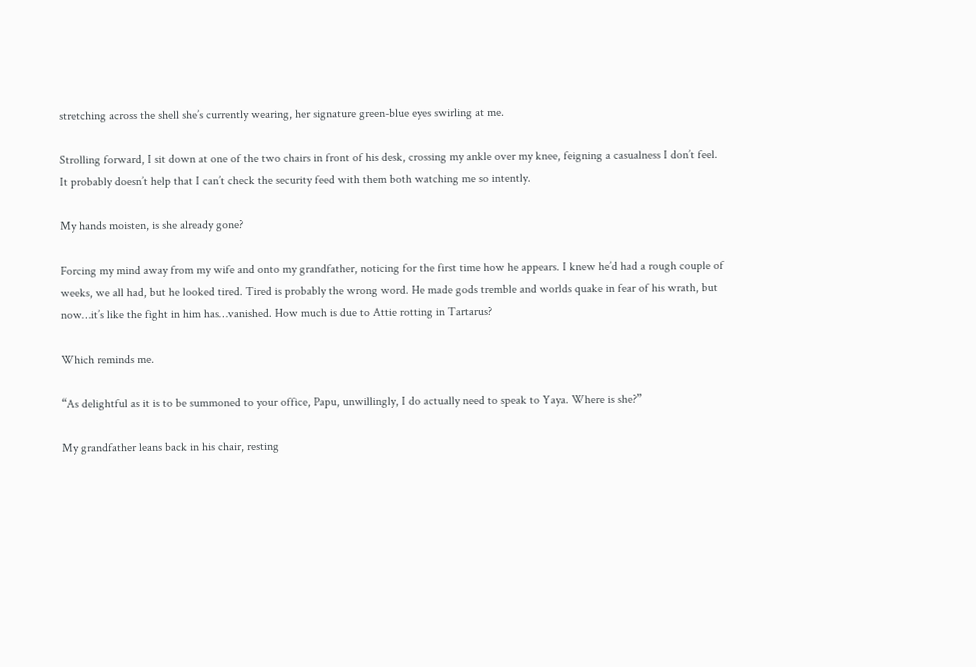stretching across the shell she’s currently wearing, her signature green-blue eyes swirling at me.

Strolling forward, I sit down at one of the two chairs in front of his desk, crossing my ankle over my knee, feigning a casualness I don’t feel. It probably doesn’t help that I can’t check the security feed with them both watching me so intently.

My hands moisten, is she already gone?

Forcing my mind away from my wife and onto my grandfather, noticing for the first time how he appears. I knew he’d had a rough couple of weeks, we all had, but he looked tired. Tired is probably the wrong word. He made gods tremble and worlds quake in fear of his wrath, but now…it’s like the fight in him has…vanished. How much is due to Attie rotting in Tartarus?

Which reminds me.

“As delightful as it is to be summoned to your office, Papu, unwillingly, I do actually need to speak to Yaya. Where is she?”

My grandfather leans back in his chair, resting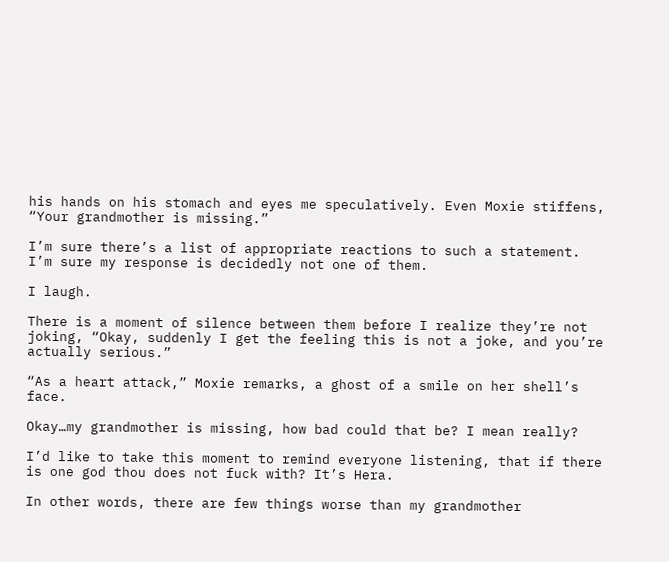his hands on his stomach and eyes me speculatively. Even Moxie stiffens, “Your grandmother is missing.”

I’m sure there’s a list of appropriate reactions to such a statement. I’m sure my response is decidedly not one of them.

I laugh.

There is a moment of silence between them before I realize they’re not joking, “Okay, suddenly I get the feeling this is not a joke, and you’re actually serious.”

“As a heart attack,” Moxie remarks, a ghost of a smile on her shell’s face.

Okay…my grandmother is missing, how bad could that be? I mean really?

I’d like to take this moment to remind everyone listening, that if there is one god thou does not fuck with? It’s Hera.

In other words, there are few things worse than my grandmother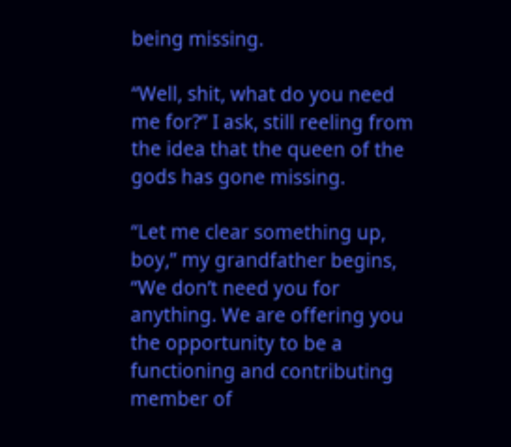being missing.

“Well, shit, what do you need me for?” I ask, still reeling from the idea that the queen of the gods has gone missing.

“Let me clear something up, boy,” my grandfather begins, “We don’t need you for anything. We are offering you the opportunity to be a functioning and contributing member of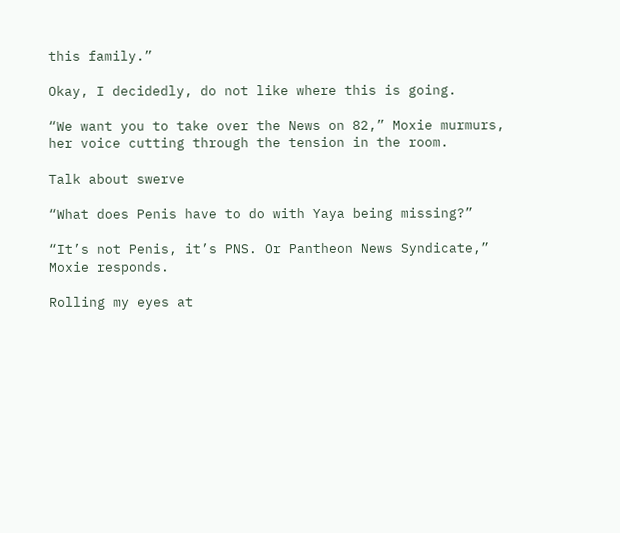this family.”

Okay, I decidedly, do not like where this is going.

“We want you to take over the News on 82,” Moxie murmurs, her voice cutting through the tension in the room.

Talk about swerve

“What does Penis have to do with Yaya being missing?”

“It’s not Penis, it’s PNS. Or Pantheon News Syndicate,” Moxie responds.

Rolling my eyes at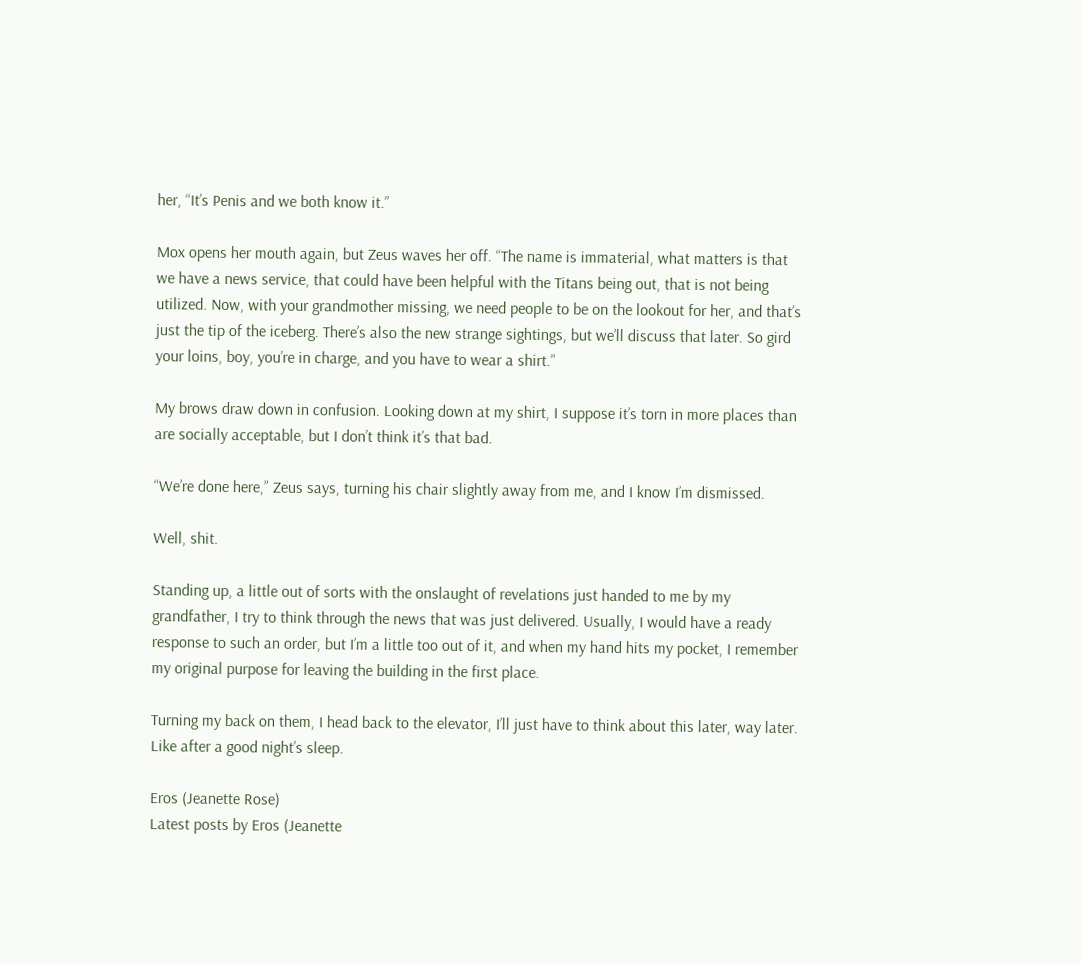her, “It’s Penis and we both know it.”

Mox opens her mouth again, but Zeus waves her off. “The name is immaterial, what matters is that we have a news service, that could have been helpful with the Titans being out, that is not being utilized. Now, with your grandmother missing, we need people to be on the lookout for her, and that’s just the tip of the iceberg. There’s also the new strange sightings, but we’ll discuss that later. So gird your loins, boy, you’re in charge, and you have to wear a shirt.”

My brows draw down in confusion. Looking down at my shirt, I suppose it’s torn in more places than are socially acceptable, but I don’t think it’s that bad.

“We’re done here,” Zeus says, turning his chair slightly away from me, and I know I’m dismissed.

Well, shit.

Standing up, a little out of sorts with the onslaught of revelations just handed to me by my grandfather, I try to think through the news that was just delivered. Usually, I would have a ready response to such an order, but I’m a little too out of it, and when my hand hits my pocket, I remember my original purpose for leaving the building in the first place.

Turning my back on them, I head back to the elevator, I’ll just have to think about this later, way later. Like after a good night’s sleep.

Eros (Jeanette Rose)
Latest posts by Eros (Jeanette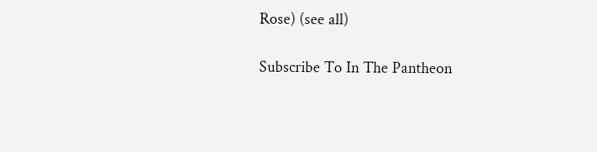Rose) (see all)

Subscribe To In The Pantheon